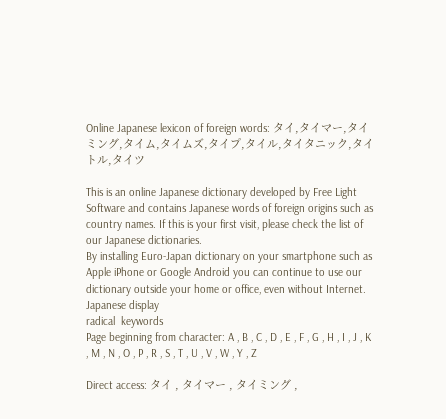Online Japanese lexicon of foreign words: タイ,タイマー,タイミング,タイム,タイムズ,タイプ,タイル,タイタニック,タイトル,タイツ

This is an online Japanese dictionary developed by Free Light Software and contains Japanese words of foreign origins such as country names. If this is your first visit, please check the list of our Japanese dictionaries.
By installing Euro-Japan dictionary on your smartphone such as Apple iPhone or Google Android you can continue to use our dictionary outside your home or office, even without Internet.
Japanese display
radical  keywords
Page beginning from character: A , B , C , D , E , F , G , H , I , J , K , M , N , O , P , R , S , T , U , V , W , Y , Z

Direct access: タイ , タイマー , タイミング ,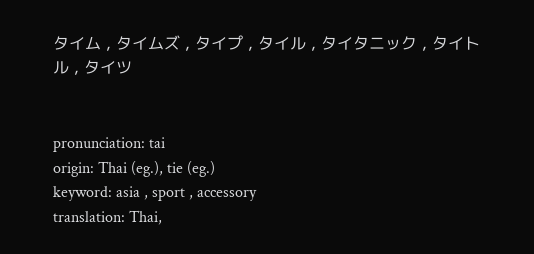タイム , タイムズ , タイプ , タイル , タイタニック , タイトル , タイツ


pronunciation: tai
origin: Thai (eg.), tie (eg.)
keyword: asia , sport , accessory
translation: Thai,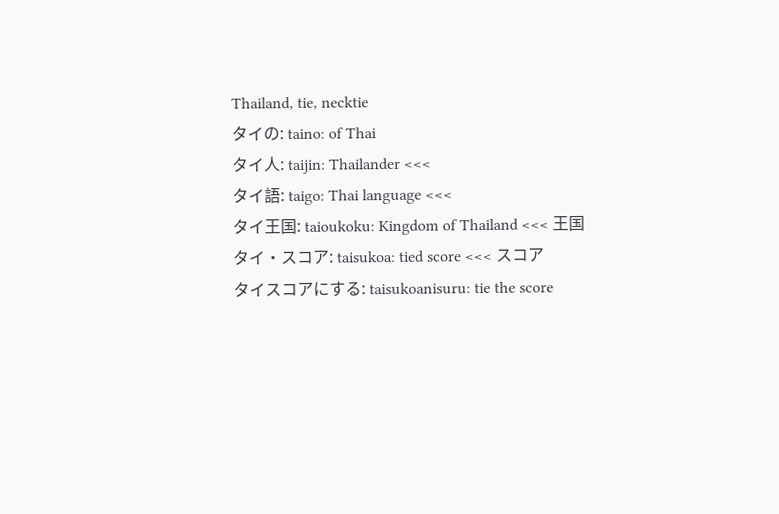Thailand, tie, necktie
タイの: taino: of Thai
タイ人: taijin: Thailander <<<
タイ語: taigo: Thai language <<<
タイ王国: taioukoku: Kingdom of Thailand <<< 王国
タイ・スコア: taisukoa: tied score <<< スコア
タイスコアにする: taisukoanisuru: tie the score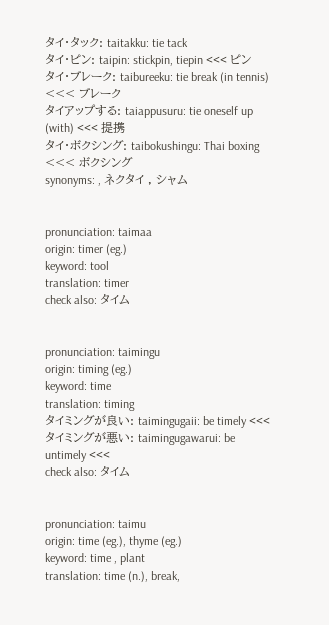タイ・タック: taitakku: tie tack
タイ・ピン: taipin: stickpin, tiepin <<< ピン
タイ・ブレーク: taibureeku: tie break (in tennis) <<< ブレーク
タイアップする: taiappusuru: tie oneself up (with) <<< 提携
タイ・ボクシング: taibokushingu: Thai boxing <<< ボクシング
synonyms: , ネクタイ , シャム


pronunciation: taimaa
origin: timer (eg.)
keyword: tool
translation: timer
check also: タイム


pronunciation: taimingu
origin: timing (eg.)
keyword: time
translation: timing
タイミングが良い: taimingugaii: be timely <<<
タイミングが悪い: taimingugawarui: be untimely <<<
check also: タイム


pronunciation: taimu
origin: time (eg.), thyme (eg.)
keyword: time , plant
translation: time (n.), break,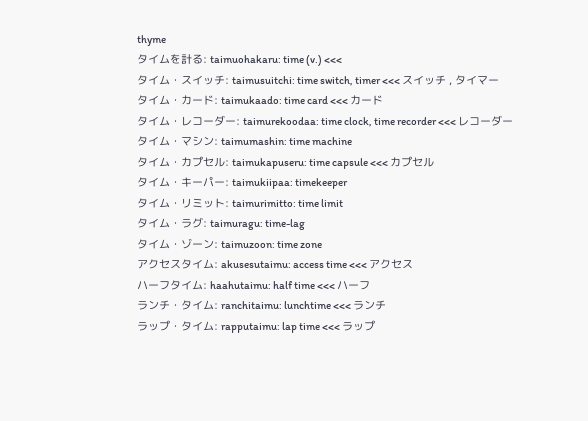thyme
タイムを計る: taimuohakaru: time (v.) <<<
タイム・スイッチ: taimusuitchi: time switch, timer <<< スイッチ , タイマー
タイム・カード: taimukaado: time card <<< カード
タイム・レコーダー: taimurekoodaa: time clock, time recorder <<< レコーダー
タイム・マシン: taimumashin: time machine
タイム・カプセル: taimukapuseru: time capsule <<< カプセル
タイム・キーパー: taimukiipaa: timekeeper
タイム・リミット: taimurimitto: time limit
タイム・ラグ: taimuragu: time-lag
タイム・ゾーン: taimuzoon: time zone
アクセスタイム: akusesutaimu: access time <<< アクセス
ハーフタイム: haahutaimu: half time <<< ハーフ
ランチ・タイム: ranchitaimu: lunchtime <<< ランチ
ラップ・タイム: rapputaimu: lap time <<< ラップ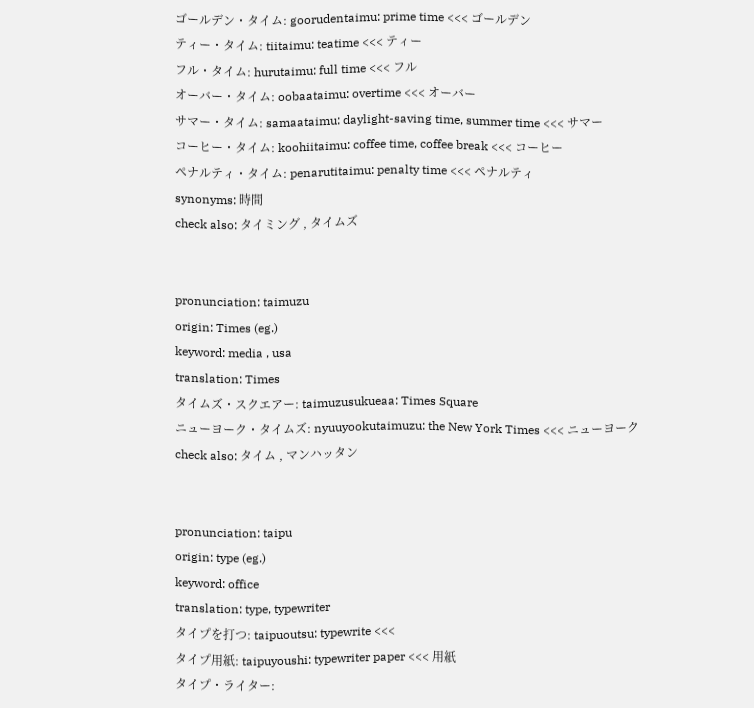ゴールデン・タイム: goorudentaimu: prime time <<< ゴールデン
ティー・タイム: tiitaimu: teatime <<< ティー
フル・タイム: hurutaimu: full time <<< フル
オーバー・タイム: oobaataimu: overtime <<< オーバー
サマー・タイム: samaataimu: daylight-saving time, summer time <<< サマー
コーヒー・タイム: koohiitaimu: coffee time, coffee break <<< コーヒー
ペナルティ・タイム: penarutitaimu: penalty time <<< ペナルティ
synonyms: 時間
check also: タイミング , タイムズ


pronunciation: taimuzu
origin: Times (eg.)
keyword: media , usa
translation: Times
タイムズ・スクエアー: taimuzusukueaa: Times Square
ニューヨーク・タイムズ: nyuuyookutaimuzu: the New York Times <<< ニューヨーク
check also: タイム , マンハッタン


pronunciation: taipu
origin: type (eg.)
keyword: office
translation: type, typewriter
タイプを打つ: taipuoutsu: typewrite <<<
タイプ用紙: taipuyoushi: typewriter paper <<< 用紙
タイプ・ライター: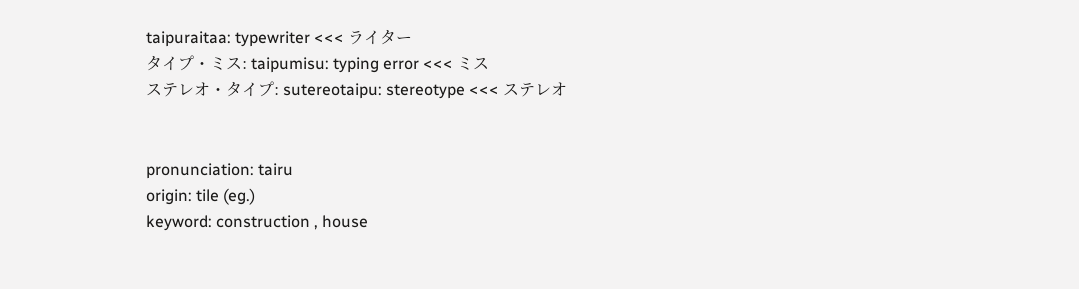taipuraitaa: typewriter <<< ライター
タイプ・ミス: taipumisu: typing error <<< ミス
ステレオ・タイプ: sutereotaipu: stereotype <<< ステレオ


pronunciation: tairu
origin: tile (eg.)
keyword: construction , house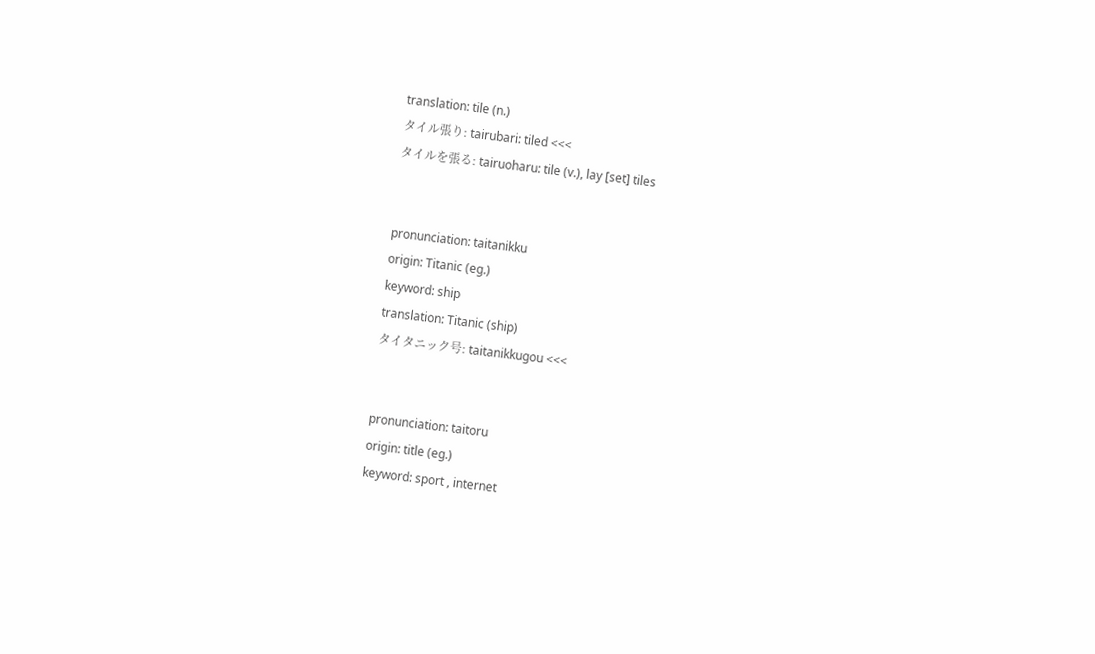translation: tile (n.)
タイル張り: tairubari: tiled <<<
タイルを張る: tairuoharu: tile (v.), lay [set] tiles


pronunciation: taitanikku
origin: Titanic (eg.)
keyword: ship
translation: Titanic (ship)
タイタニック号: taitanikkugou <<<


pronunciation: taitoru
origin: title (eg.)
keyword: sport , internet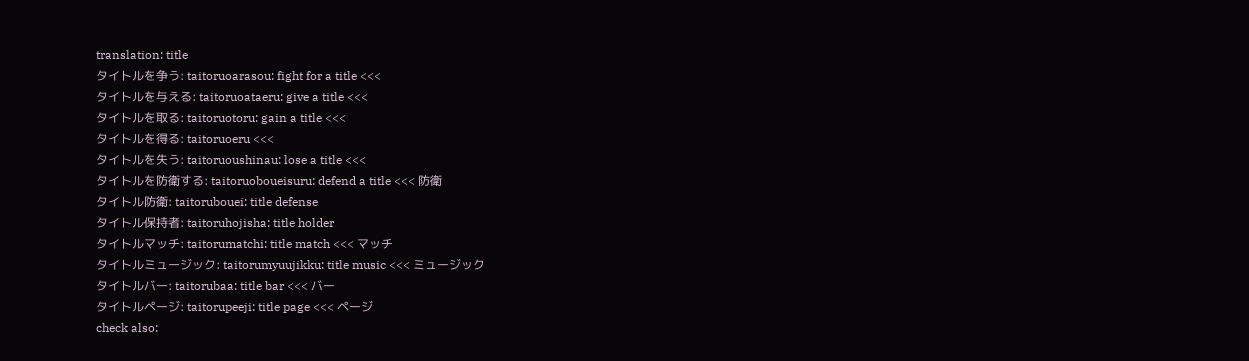translation: title
タイトルを争う: taitoruoarasou: fight for a title <<<
タイトルを与える: taitoruoataeru: give a title <<<
タイトルを取る: taitoruotoru: gain a title <<<
タイトルを得る: taitoruoeru <<<
タイトルを失う: taitoruoushinau: lose a title <<<
タイトルを防衛する: taitoruoboueisuru: defend a title <<< 防衛
タイトル防衛: taitorubouei: title defense
タイトル保持者: taitoruhojisha: title holder
タイトルマッチ: taitorumatchi: title match <<< マッチ
タイトルミュージック: taitorumyuujikku: title music <<< ミュージック
タイトルバー: taitorubaa: title bar <<< バー
タイトルページ: taitorupeeji: title page <<< ページ
check also: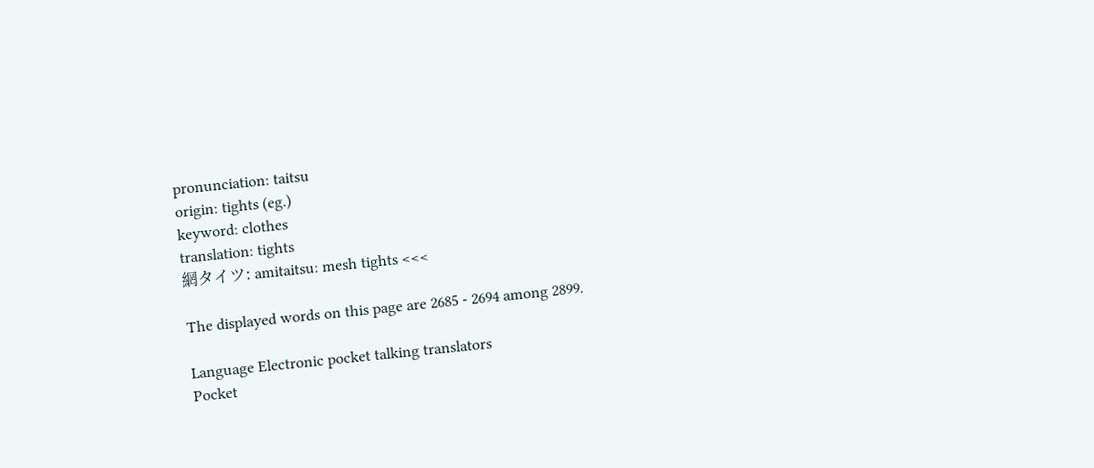pronunciation: taitsu
origin: tights (eg.)
keyword: clothes
translation: tights
網タイツ: amitaitsu: mesh tights <<<

The displayed words on this page are 2685 - 2694 among 2899.

Language Electronic pocket talking translators
Pocket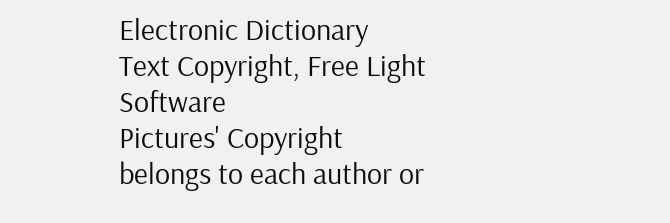Electronic Dictionary
Text Copyright, Free Light Software
Pictures' Copyright belongs to each author or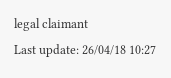legal claimant
Last update: 26/04/18 10:27